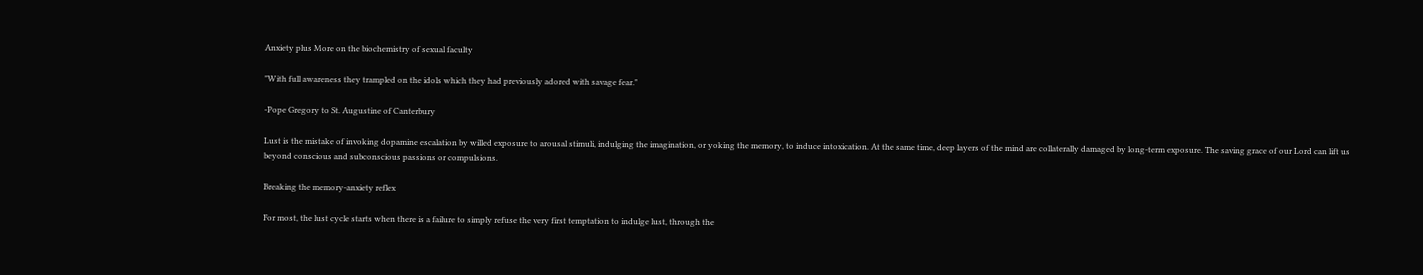Anxiety plus More on the biochemistry of sexual faculty

"With full awareness they trampled on the idols which they had previously adored with savage fear."

-Pope Gregory to St. Augustine of Canterbury

Lust is the mistake of invoking dopamine escalation by willed exposure to arousal stimuli, indulging the imagination, or yoking the memory, to induce intoxication. At the same time, deep layers of the mind are collaterally damaged by long-term exposure. The saving grace of our Lord can lift us beyond conscious and subconscious passions or compulsions.

Breaking the memory-anxiety reflex

For most, the lust cycle starts when there is a failure to simply refuse the very first temptation to indulge lust, through the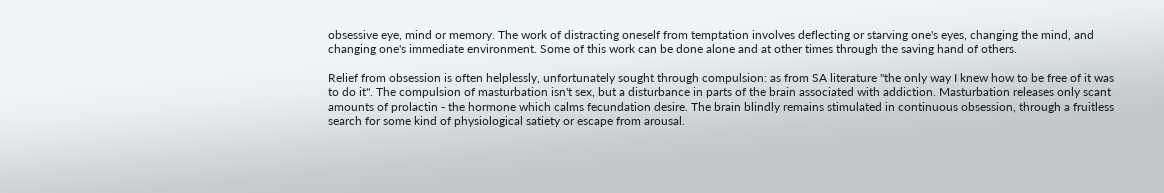obsessive eye, mind or memory. The work of distracting oneself from temptation involves deflecting or starving one's eyes, changing the mind, and changing one's immediate environment. Some of this work can be done alone and at other times through the saving hand of others.

Relief from obsession is often helplessly, unfortunately sought through compulsion: as from SA literature "the only way I knew how to be free of it was to do it". The compulsion of masturbation isn't sex, but a disturbance in parts of the brain associated with addiction. Masturbation releases only scant amounts of prolactin - the hormone which calms fecundation desire. The brain blindly remains stimulated in continuous obsession, through a fruitless search for some kind of physiological satiety or escape from arousal.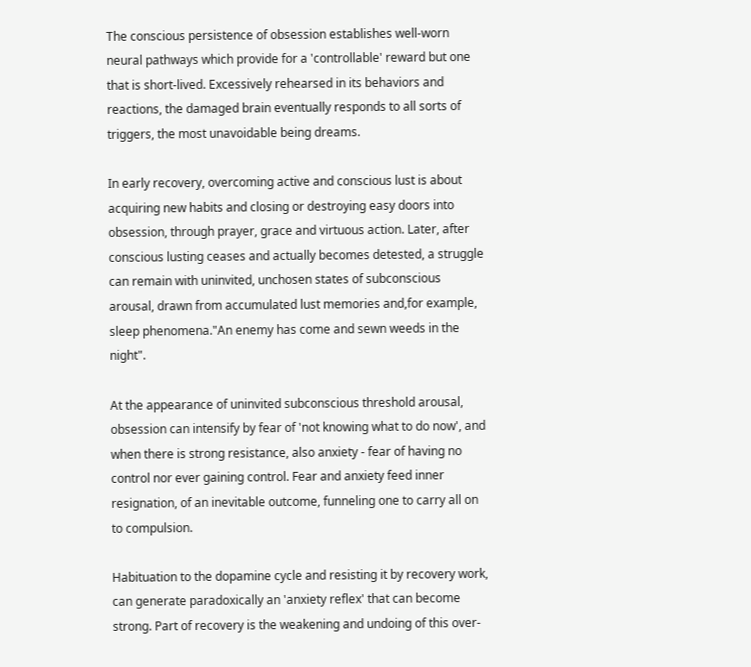The conscious persistence of obsession establishes well-worn neural pathways which provide for a 'controllable' reward but one that is short-lived. Excessively rehearsed in its behaviors and reactions, the damaged brain eventually responds to all sorts of triggers, the most unavoidable being dreams.

In early recovery, overcoming active and conscious lust is about acquiring new habits and closing or destroying easy doors into obsession, through prayer, grace and virtuous action. Later, after conscious lusting ceases and actually becomes detested, a struggle can remain with uninvited, unchosen states of subconscious arousal, drawn from accumulated lust memories and,for example, sleep phenomena."An enemy has come and sewn weeds in the night".

At the appearance of uninvited subconscious threshold arousal, obsession can intensify by fear of 'not knowing what to do now', and when there is strong resistance, also anxiety - fear of having no control nor ever gaining control. Fear and anxiety feed inner resignation, of an inevitable outcome, funneling one to carry all on to compulsion.

Habituation to the dopamine cycle and resisting it by recovery work, can generate paradoxically an 'anxiety reflex' that can become strong. Part of recovery is the weakening and undoing of this over-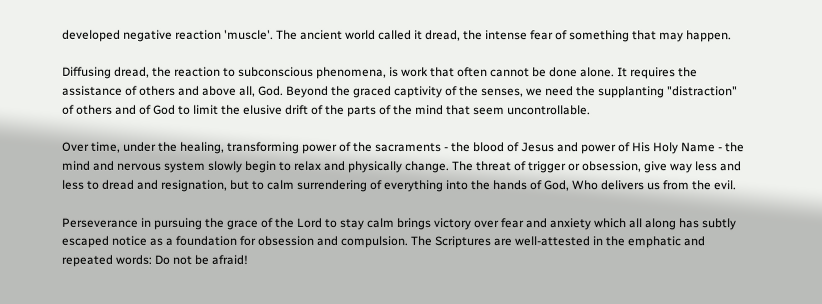developed negative reaction 'muscle'. The ancient world called it dread, the intense fear of something that may happen.

Diffusing dread, the reaction to subconscious phenomena, is work that often cannot be done alone. It requires the assistance of others and above all, God. Beyond the graced captivity of the senses, we need the supplanting "distraction" of others and of God to limit the elusive drift of the parts of the mind that seem uncontrollable.

Over time, under the healing, transforming power of the sacraments - the blood of Jesus and power of His Holy Name - the mind and nervous system slowly begin to relax and physically change. The threat of trigger or obsession, give way less and less to dread and resignation, but to calm surrendering of everything into the hands of God, Who delivers us from the evil.

Perseverance in pursuing the grace of the Lord to stay calm brings victory over fear and anxiety which all along has subtly escaped notice as a foundation for obsession and compulsion. The Scriptures are well-attested in the emphatic and repeated words: Do not be afraid!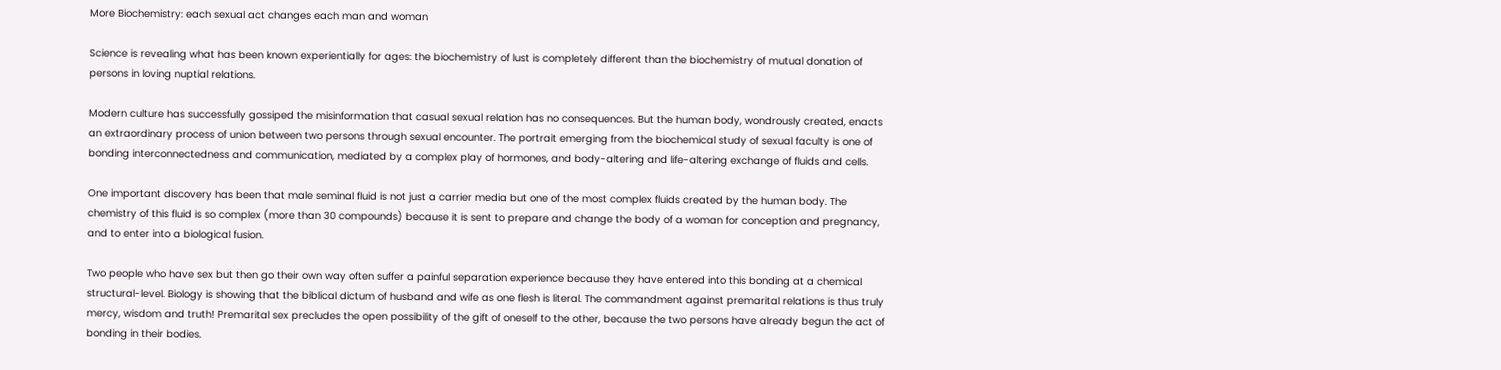More Biochemistry: each sexual act changes each man and woman

Science is revealing what has been known experientially for ages: the biochemistry of lust is completely different than the biochemistry of mutual donation of persons in loving nuptial relations.

Modern culture has successfully gossiped the misinformation that casual sexual relation has no consequences. But the human body, wondrously created, enacts an extraordinary process of union between two persons through sexual encounter. The portrait emerging from the biochemical study of sexual faculty is one of bonding interconnectedness and communication, mediated by a complex play of hormones, and body-altering and life-altering exchange of fluids and cells.

One important discovery has been that male seminal fluid is not just a carrier media but one of the most complex fluids created by the human body. The chemistry of this fluid is so complex (more than 30 compounds) because it is sent to prepare and change the body of a woman for conception and pregnancy, and to enter into a biological fusion.

Two people who have sex but then go their own way often suffer a painful separation experience because they have entered into this bonding at a chemical structural-level. Biology is showing that the biblical dictum of husband and wife as one flesh is literal. The commandment against premarital relations is thus truly mercy, wisdom and truth! Premarital sex precludes the open possibility of the gift of oneself to the other, because the two persons have already begun the act of bonding in their bodies.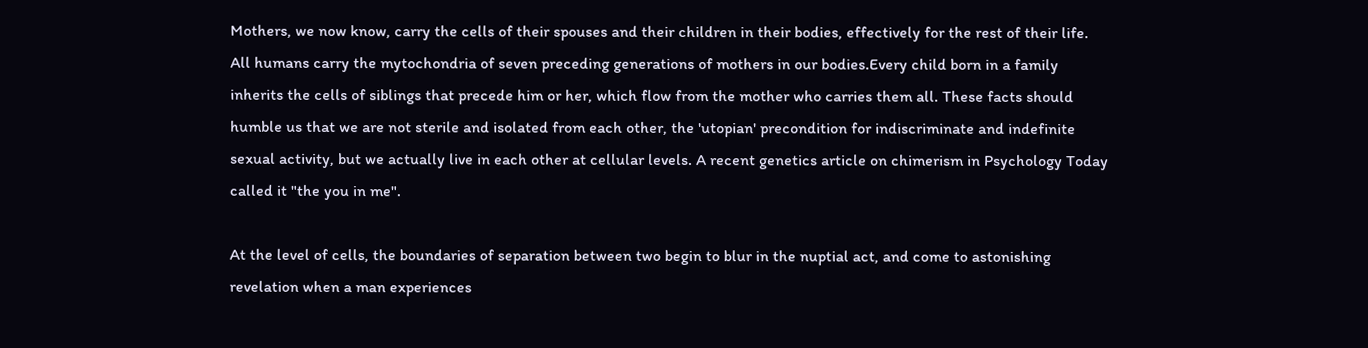Mothers, we now know, carry the cells of their spouses and their children in their bodies, effectively for the rest of their life. All humans carry the mytochondria of seven preceding generations of mothers in our bodies.Every child born in a family inherits the cells of siblings that precede him or her, which flow from the mother who carries them all. These facts should humble us that we are not sterile and isolated from each other, the 'utopian' precondition for indiscriminate and indefinite sexual activity, but we actually live in each other at cellular levels. A recent genetics article on chimerism in Psychology Today called it "the you in me".

At the level of cells, the boundaries of separation between two begin to blur in the nuptial act, and come to astonishing revelation when a man experiences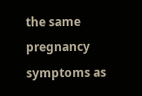the same pregnancy symptoms as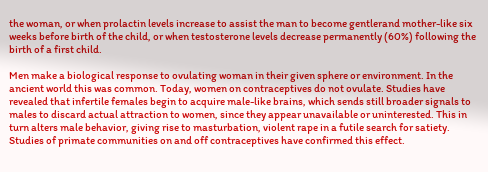the woman, or when prolactin levels increase to assist the man to become gentlerand mother-like six weeks before birth of the child, or when testosterone levels decrease permanently (60%) following the birth of a first child.

Men make a biological response to ovulating woman in their given sphere or environment. In the ancient world this was common. Today, women on contraceptives do not ovulate. Studies have revealed that infertile females begin to acquire male-like brains, which sends still broader signals to males to discard actual attraction to women, since they appear unavailable or uninterested. This in turn alters male behavior, giving rise to masturbation, violent rape in a futile search for satiety. Studies of primate communities on and off contraceptives have confirmed this effect.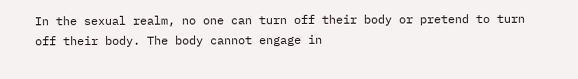In the sexual realm, no one can turn off their body or pretend to turn off their body. The body cannot engage in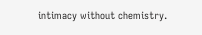intimacy without chemistry.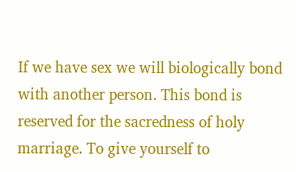If we have sex we will biologically bond with another person. This bond is reserved for the sacredness of holy marriage. To give yourself to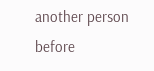another person before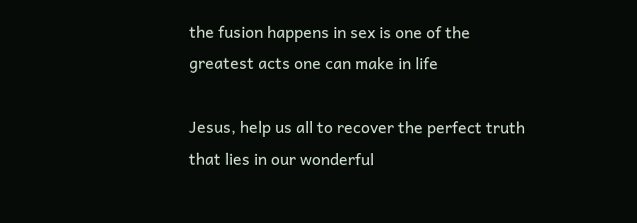the fusion happens in sex is one of the greatest acts one can make in life

Jesus, help us all to recover the perfect truth that lies in our wonderful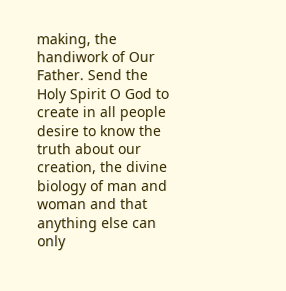making, the handiwork of Our Father. Send the Holy Spirit O God to create in all people desire to know the truth about our creation, the divine biology of man and woman and that anything else can only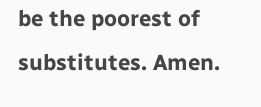be the poorest of substitutes. Amen.